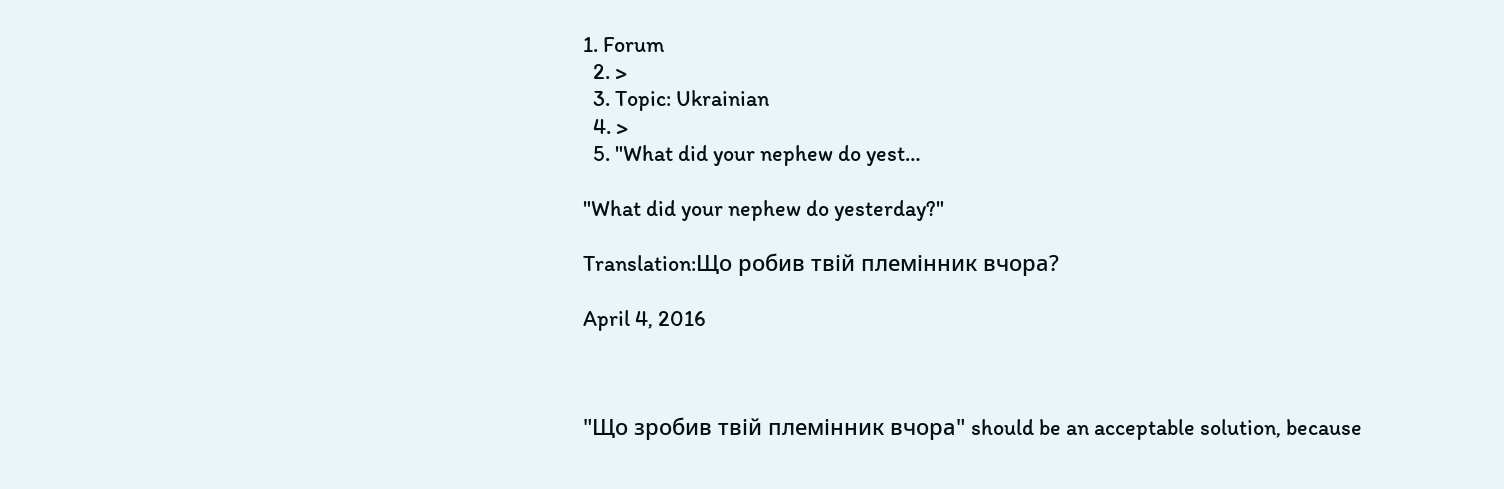1. Forum
  2. >
  3. Topic: Ukrainian
  4. >
  5. "What did your nephew do yest…

"What did your nephew do yesterday?"

Translation:Що робив твій племінник вчора?

April 4, 2016



"Що зробив твій племінник вчора" should be an acceptable solution, because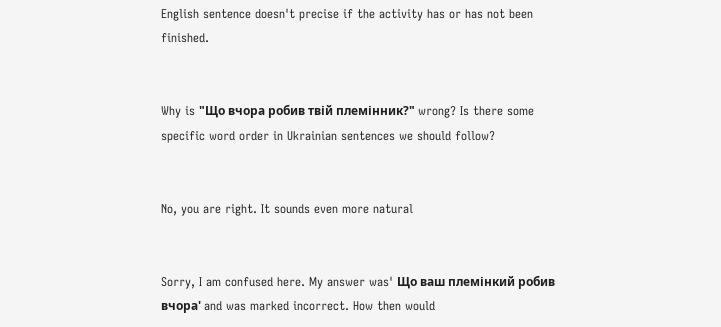English sentence doesn't precise if the activity has or has not been finished.


Why is "Що вчора робив твій племінник?" wrong? Is there some specific word order in Ukrainian sentences we should follow?


No, you are right. It sounds even more natural


Sorry, I am confused here. My answer was' Що ваш племінкий робив вчора' and was marked incorrect. How then would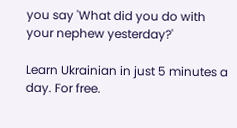you say 'What did you do with your nephew yesterday?'

Learn Ukrainian in just 5 minutes a day. For free.